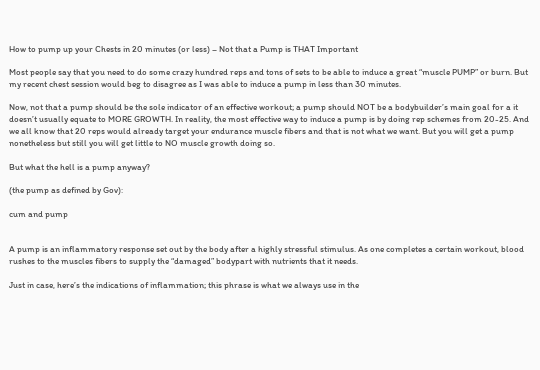How to pump up your Chests in 20 minutes (or less) – Not that a Pump is THAT Important

Most people say that you need to do some crazy hundred reps and tons of sets to be able to induce a great “muscle PUMP” or burn. But my recent chest session would beg to disagree as I was able to induce a pump in less than 30 minutes.

Now, not that a pump should be the sole indicator of an effective workout; a pump should NOT be a bodybuilder’s main goal for a it doesn’t usually equate to MORE GROWTH. In reality, the most effective way to induce a pump is by doing rep schemes from 20-25. And we all know that 20 reps would already target your endurance muscle fibers and that is not what we want. But you will get a pump nonetheless but still you will get little to NO muscle growth doing so.

But what the hell is a pump anyway?

(the pump as defined by Gov):

cum and pump


A pump is an inflammatory response set out by the body after a highly stressful stimulus. As one completes a certain workout, blood rushes to the muscles fibers to supply the “damaged” bodypart with nutrients that it needs.

Just in case, here’s the indications of inflammation; this phrase is what we always use in the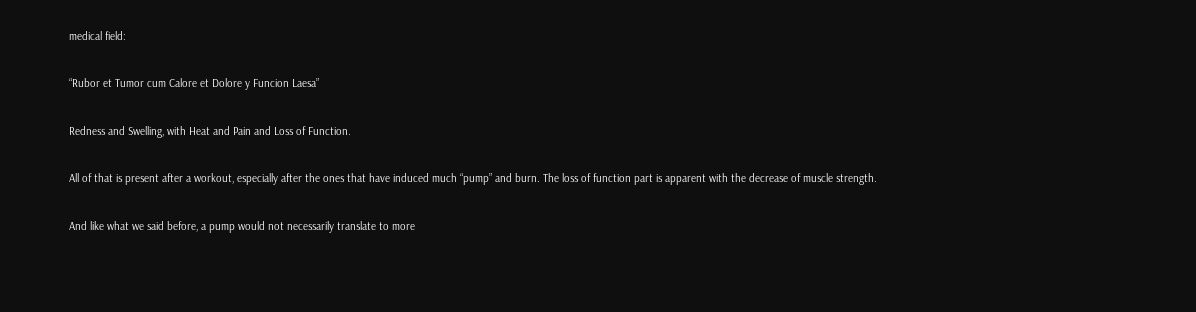medical field:

“Rubor et Tumor cum Calore et Dolore y Funcion Laesa”

Redness and Swelling, with Heat and Pain and Loss of Function.

All of that is present after a workout, especially after the ones that have induced much “pump” and burn. The loss of function part is apparent with the decrease of muscle strength.

And like what we said before, a pump would not necessarily translate to more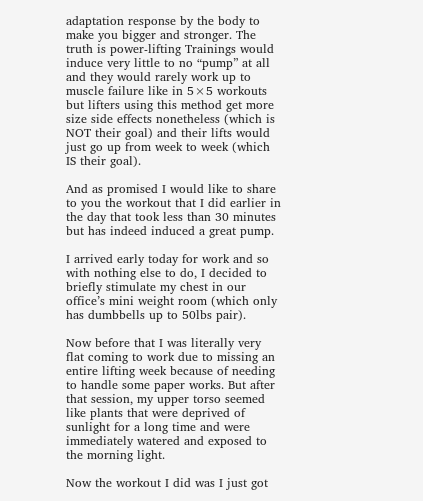adaptation response by the body to make you bigger and stronger. The truth is power-lifting Trainings would induce very little to no “pump” at all and they would rarely work up to muscle failure like in 5×5 workouts but lifters using this method get more size side effects nonetheless (which is NOT their goal) and their lifts would just go up from week to week (which IS their goal).

And as promised I would like to share to you the workout that I did earlier in the day that took less than 30 minutes but has indeed induced a great pump.

I arrived early today for work and so with nothing else to do, I decided to briefly stimulate my chest in our office’s mini weight room (which only has dumbbells up to 50lbs pair).

Now before that I was literally very flat coming to work due to missing an entire lifting week because of needing to handle some paper works. But after that session, my upper torso seemed like plants that were deprived of sunlight for a long time and were immediately watered and exposed to the morning light.

Now the workout I did was I just got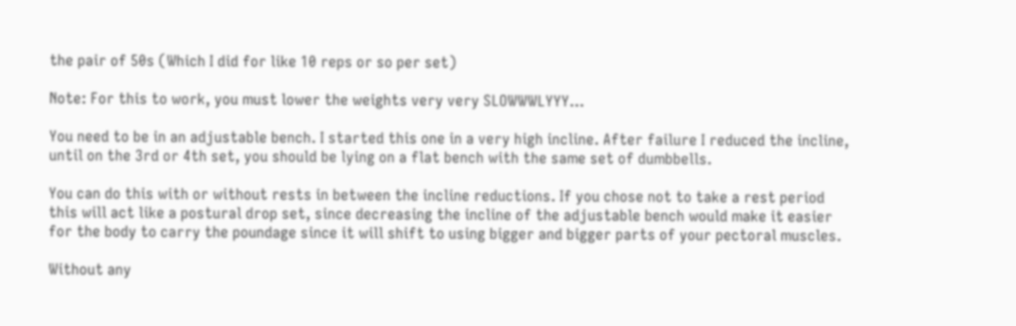the pair of 50s (Which I did for like 10 reps or so per set)

Note: For this to work, you must lower the weights very very SLOWWWLYYY…

You need to be in an adjustable bench. I started this one in a very high incline. After failure I reduced the incline, until on the 3rd or 4th set, you should be lying on a flat bench with the same set of dumbbells.

You can do this with or without rests in between the incline reductions. If you chose not to take a rest period this will act like a postural drop set, since decreasing the incline of the adjustable bench would make it easier for the body to carry the poundage since it will shift to using bigger and bigger parts of your pectoral muscles.

Without any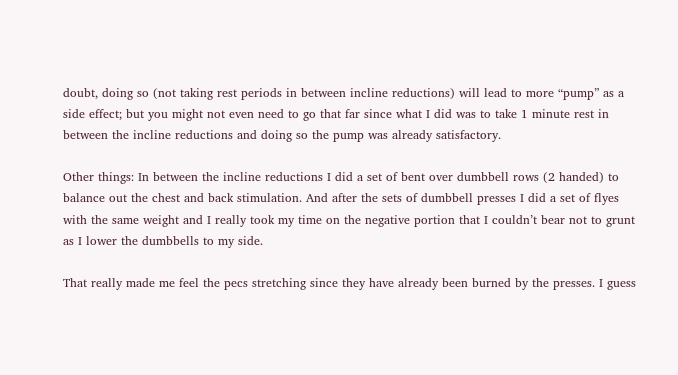doubt, doing so (not taking rest periods in between incline reductions) will lead to more “pump” as a side effect; but you might not even need to go that far since what I did was to take 1 minute rest in between the incline reductions and doing so the pump was already satisfactory.

Other things: In between the incline reductions I did a set of bent over dumbbell rows (2 handed) to balance out the chest and back stimulation. And after the sets of dumbbell presses I did a set of flyes with the same weight and I really took my time on the negative portion that I couldn’t bear not to grunt as I lower the dumbbells to my side.

That really made me feel the pecs stretching since they have already been burned by the presses. I guess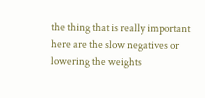the thing that is really important here are the slow negatives or lowering the weights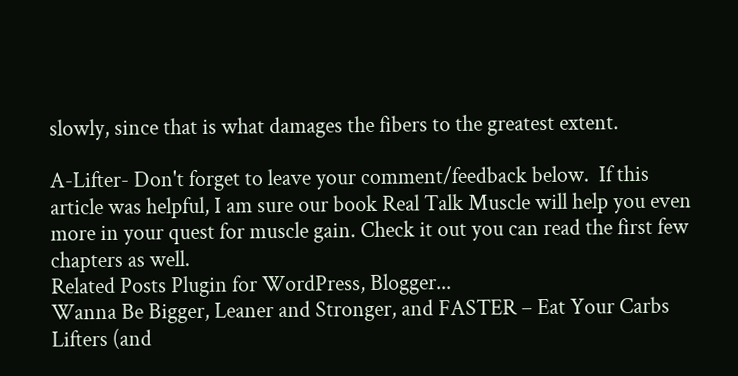slowly, since that is what damages the fibers to the greatest extent.

A-Lifter- Don't forget to leave your comment/feedback below.  If this article was helpful, I am sure our book Real Talk Muscle will help you even more in your quest for muscle gain. Check it out you can read the first few chapters as well.
Related Posts Plugin for WordPress, Blogger...
Wanna Be Bigger, Leaner and Stronger, and FASTER – Eat Your Carbs
Lifters (and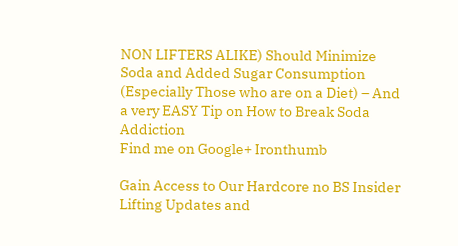NON LIFTERS ALIKE) Should Minimize Soda and Added Sugar Consumption (Especially Those who are on a Diet) – And a very EASY Tip on How to Break Soda Addiction
Find me on Google+ Ironthumb

Gain Access to Our Hardcore no BS Insider Lifting Updates and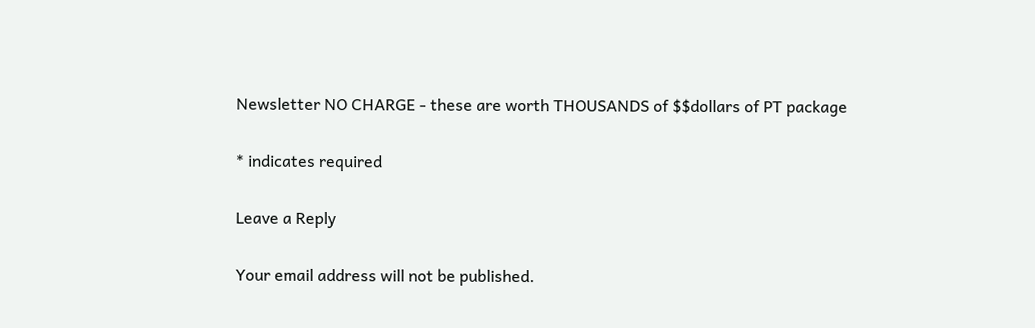Newsletter NO CHARGE - these are worth THOUSANDS of $$dollars of PT package

* indicates required

Leave a Reply

Your email address will not be published.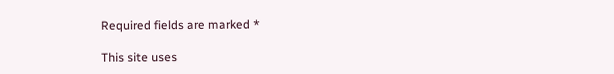Required fields are marked *

This site uses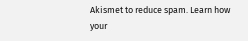Akismet to reduce spam. Learn how your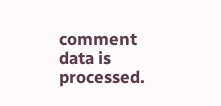comment data is processed.